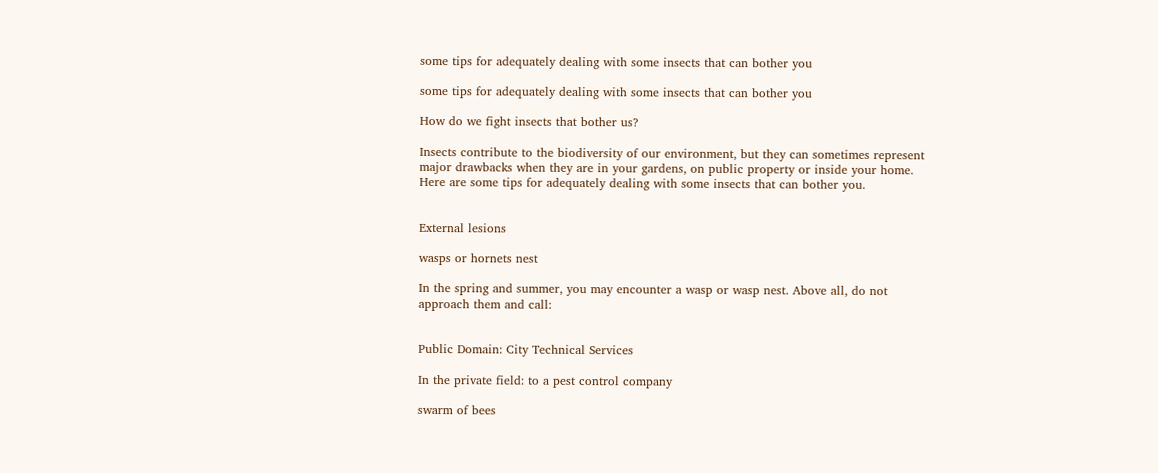some tips for adequately dealing with some insects that can bother you

some tips for adequately dealing with some insects that can bother you

How do we fight insects that bother us?

Insects contribute to the biodiversity of our environment, but they can sometimes represent major drawbacks when they are in your gardens, on public property or inside your home. Here are some tips for adequately dealing with some insects that can bother you.


External lesions

wasps or hornets nest

In the spring and summer, you may encounter a wasp or wasp nest. Above all, do not approach them and call:


Public Domain: City Technical Services

In the private field: to a pest control company

swarm of bees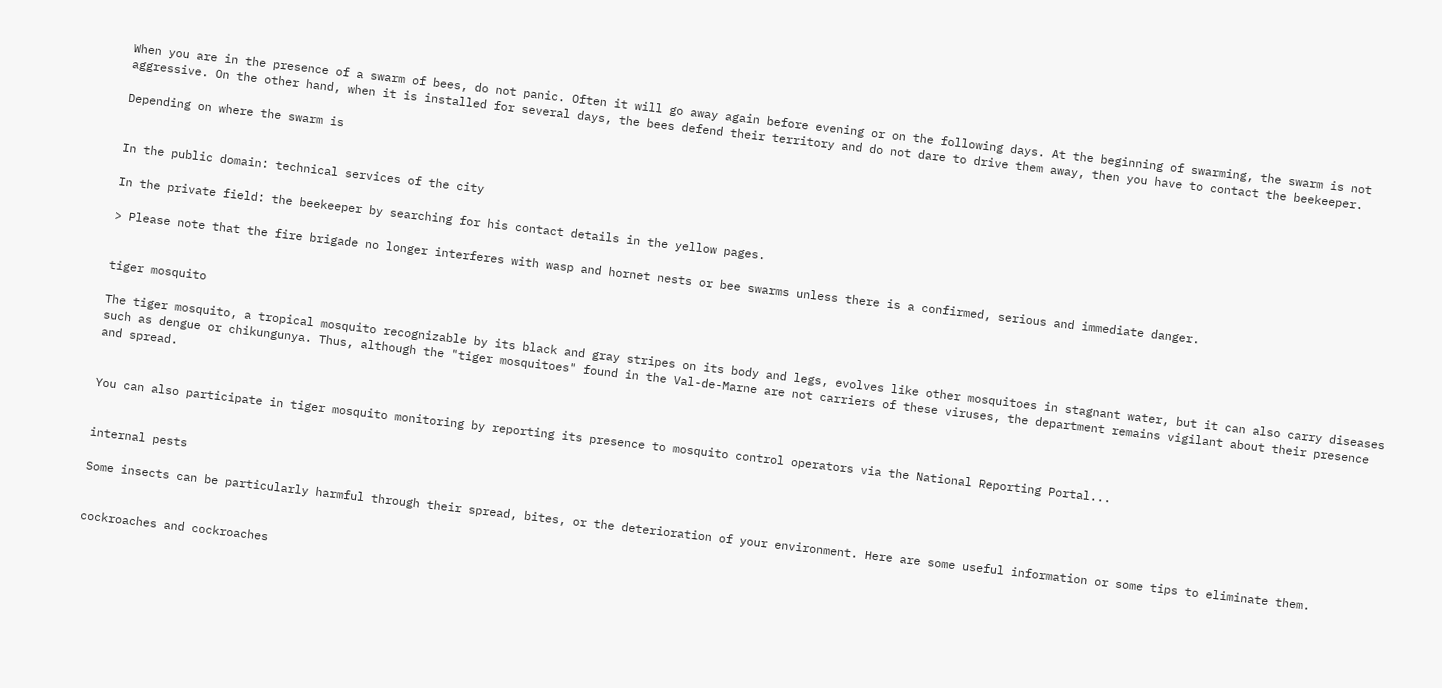When you are in the presence of a swarm of bees, do not panic. Often it will go away again before evening or on the following days. At the beginning of swarming, the swarm is not aggressive. On the other hand, when it is installed for several days, the bees defend their territory and do not dare to drive them away, then you have to contact the beekeeper.

Depending on where the swarm is


In the public domain: technical services of the city

In the private field: the beekeeper by searching for his contact details in the yellow pages.

> Please note that the fire brigade no longer interferes with wasp and hornet nests or bee swarms unless there is a confirmed, serious and immediate danger.


tiger mosquito

The tiger mosquito, a tropical mosquito recognizable by its black and gray stripes on its body and legs, evolves like other mosquitoes in stagnant water, but it can also carry diseases such as dengue or chikungunya. Thus, although the "tiger mosquitoes" found in the Val-de-Marne are not carriers of these viruses, the department remains vigilant about their presence and spread.


You can also participate in tiger mosquito monitoring by reporting its presence to mosquito control operators via the National Reporting Portal...


internal pests

Some insects can be particularly harmful through their spread, bites, or the deterioration of your environment. Here are some useful information or some tips to eliminate them.


cockroaches and cockroaches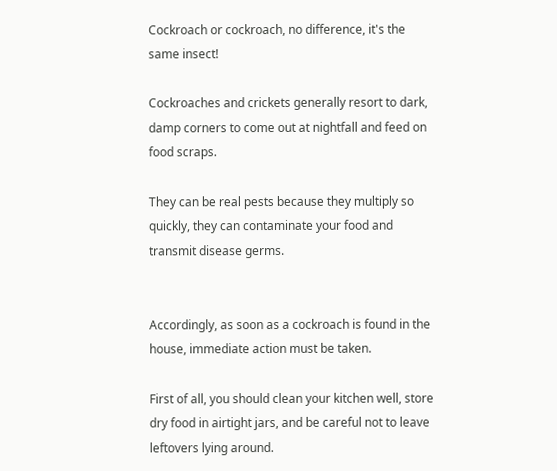Cockroach or cockroach, no difference, it's the same insect!

Cockroaches and crickets generally resort to dark, damp corners to come out at nightfall and feed on food scraps.

They can be real pests because they multiply so quickly, they can contaminate your food and transmit disease germs.


Accordingly, as soon as a cockroach is found in the house, immediate action must be taken.

First of all, you should clean your kitchen well, store dry food in airtight jars, and be careful not to leave leftovers lying around.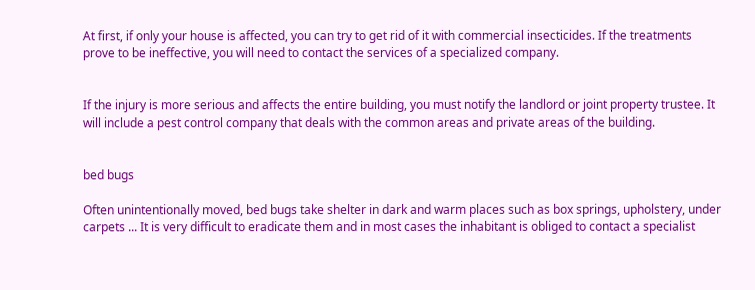At first, if only your house is affected, you can try to get rid of it with commercial insecticides. If the treatments prove to be ineffective, you will need to contact the services of a specialized company.


If the injury is more serious and affects the entire building, you must notify the landlord or joint property trustee. It will include a pest control company that deals with the common areas and private areas of the building.


bed bugs

Often unintentionally moved, bed bugs take shelter in dark and warm places such as box springs, upholstery, under carpets ... It is very difficult to eradicate them and in most cases the inhabitant is obliged to contact a specialist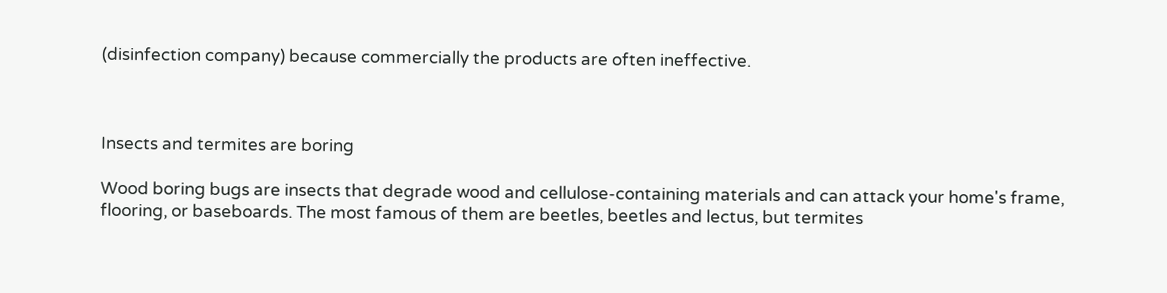(disinfection company) because commercially the products are often ineffective.



Insects and termites are boring

Wood boring bugs are insects that degrade wood and cellulose-containing materials and can attack your home's frame, flooring, or baseboards. The most famous of them are beetles, beetles and lectus, but termites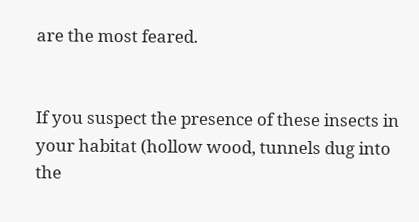are the most feared.


If you suspect the presence of these insects in your habitat (hollow wood, tunnels dug into the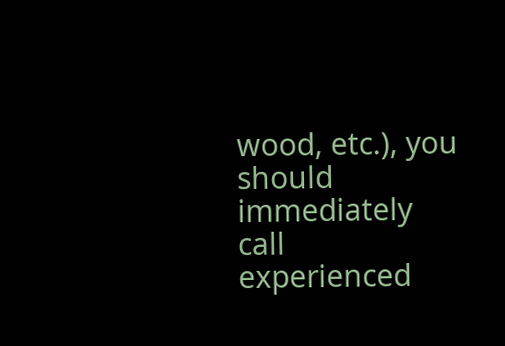wood, etc.), you should immediately call experienced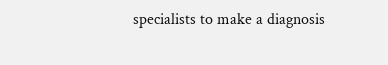specialists to make a diagnosis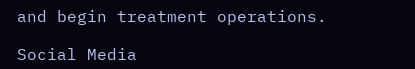and begin treatment operations.

Social Media